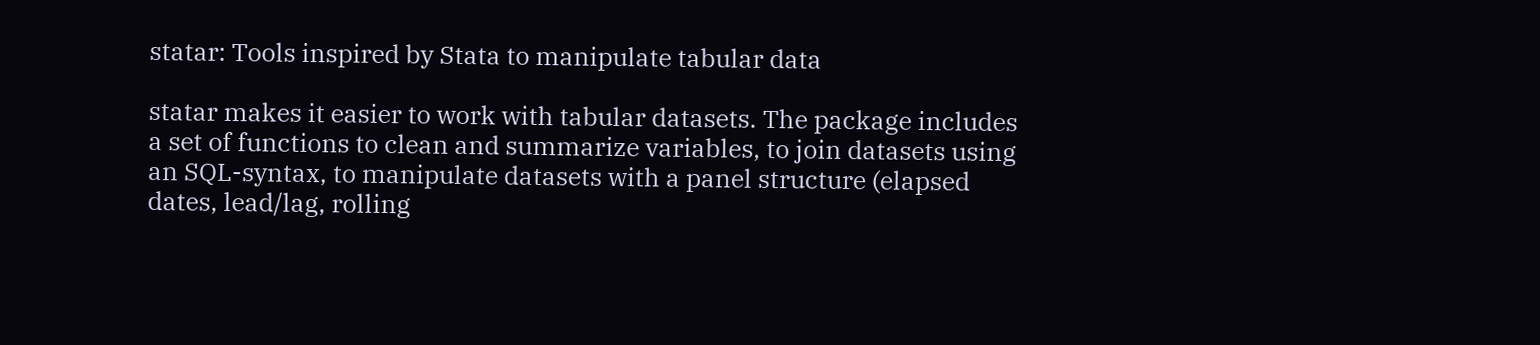statar: Tools inspired by Stata to manipulate tabular data

statar makes it easier to work with tabular datasets. The package includes a set of functions to clean and summarize variables, to join datasets using an SQL-syntax, to manipulate datasets with a panel structure (elapsed dates, lead/lag, rolling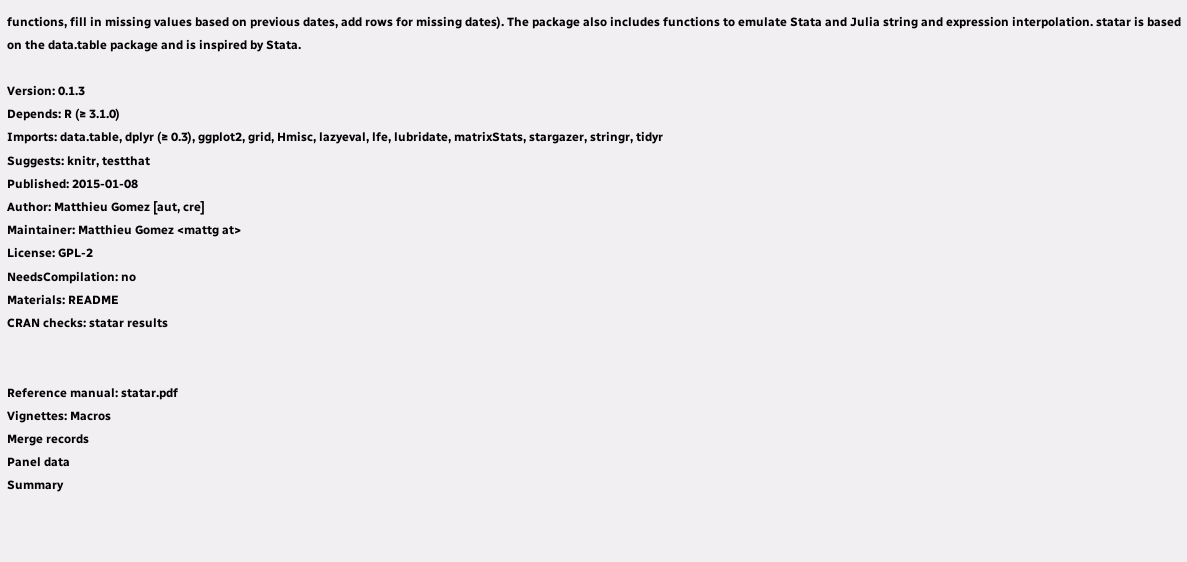functions, fill in missing values based on previous dates, add rows for missing dates). The package also includes functions to emulate Stata and Julia string and expression interpolation. statar is based on the data.table package and is inspired by Stata.

Version: 0.1.3
Depends: R (≥ 3.1.0)
Imports: data.table, dplyr (≥ 0.3), ggplot2, grid, Hmisc, lazyeval, lfe, lubridate, matrixStats, stargazer, stringr, tidyr
Suggests: knitr, testthat
Published: 2015-01-08
Author: Matthieu Gomez [aut, cre]
Maintainer: Matthieu Gomez <mattg at>
License: GPL-2
NeedsCompilation: no
Materials: README
CRAN checks: statar results


Reference manual: statar.pdf
Vignettes: Macros
Merge records
Panel data
Summary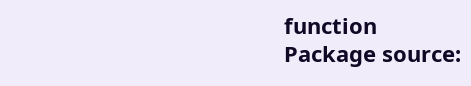function
Package source: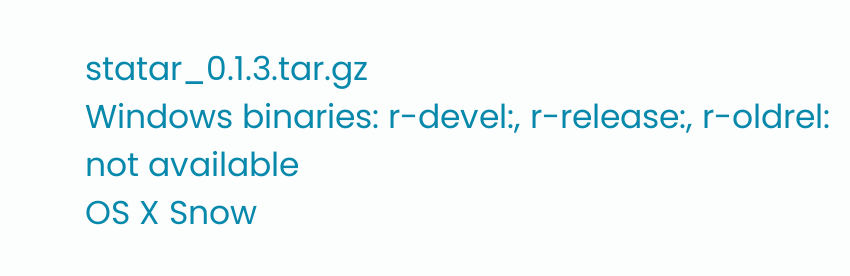statar_0.1.3.tar.gz
Windows binaries: r-devel:, r-release:, r-oldrel: not available
OS X Snow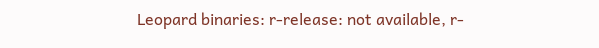Leopard binaries: r-release: not available, r-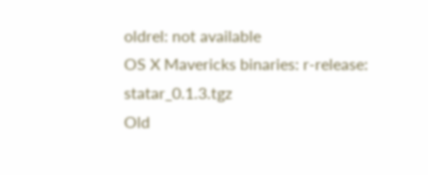oldrel: not available
OS X Mavericks binaries: r-release: statar_0.1.3.tgz
Old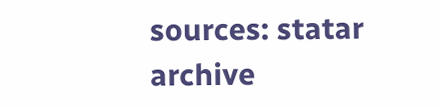sources: statar archive